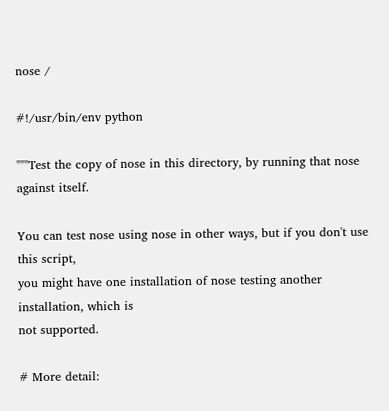nose /

#!/usr/bin/env python

"""Test the copy of nose in this directory, by running that nose against itself.

You can test nose using nose in other ways, but if you don't use this script,
you might have one installation of nose testing another installation, which is
not supported.

# More detail: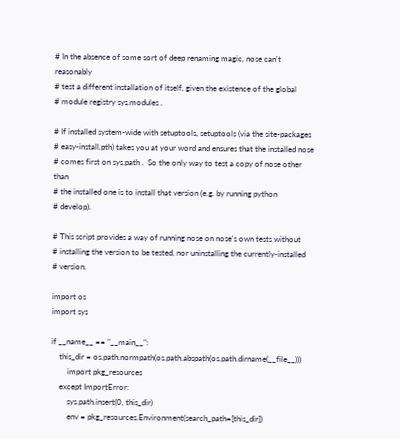# In the absence of some sort of deep renaming magic, nose can't reasonably
# test a different installation of itself, given the existence of the global
# module registry sys.modules .

# If installed system-wide with setuptools, setuptools (via the site-packages
# easy-install.pth) takes you at your word and ensures that the installed nose
# comes first on sys.path .  So the only way to test a copy of nose other than
# the installed one is to install that version (e.g. by running python
# develop).

# This script provides a way of running nose on nose's own tests without
# installing the version to be tested, nor uninstalling the currently-installed
# version.

import os
import sys

if __name__ == "__main__":
    this_dir = os.path.normpath(os.path.abspath(os.path.dirname(__file__)))
        import pkg_resources
    except ImportError:
        sys.path.insert(0, this_dir)
        env = pkg_resources.Environment(search_path=[this_dir])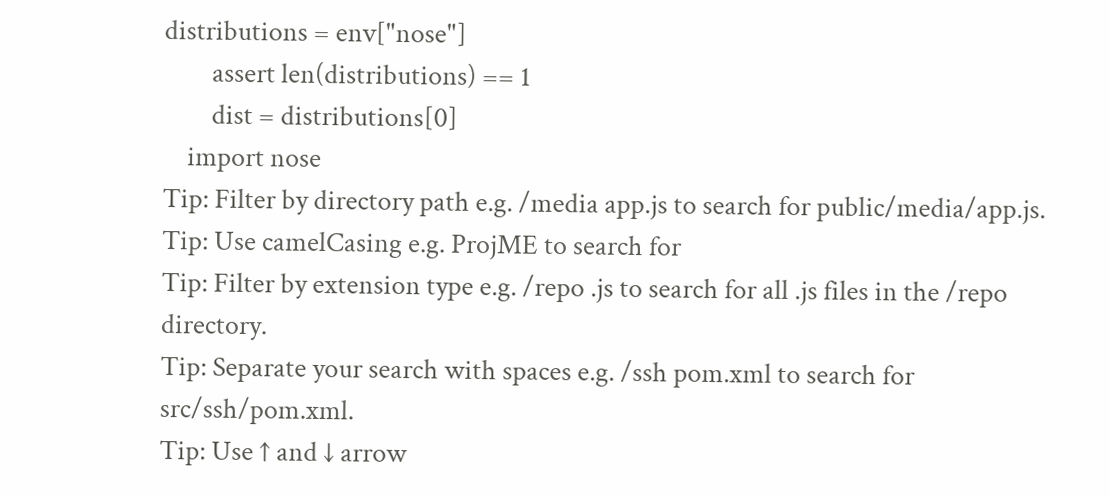distributions = env["nose"]
        assert len(distributions) == 1
        dist = distributions[0]
    import nose
Tip: Filter by directory path e.g. /media app.js to search for public/media/app.js.
Tip: Use camelCasing e.g. ProjME to search for
Tip: Filter by extension type e.g. /repo .js to search for all .js files in the /repo directory.
Tip: Separate your search with spaces e.g. /ssh pom.xml to search for src/ssh/pom.xml.
Tip: Use ↑ and ↓ arrow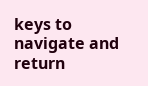keys to navigate and return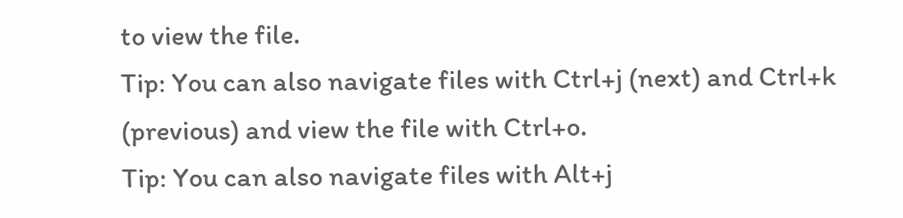to view the file.
Tip: You can also navigate files with Ctrl+j (next) and Ctrl+k (previous) and view the file with Ctrl+o.
Tip: You can also navigate files with Alt+j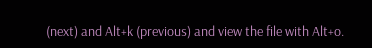(next) and Alt+k (previous) and view the file with Alt+o.